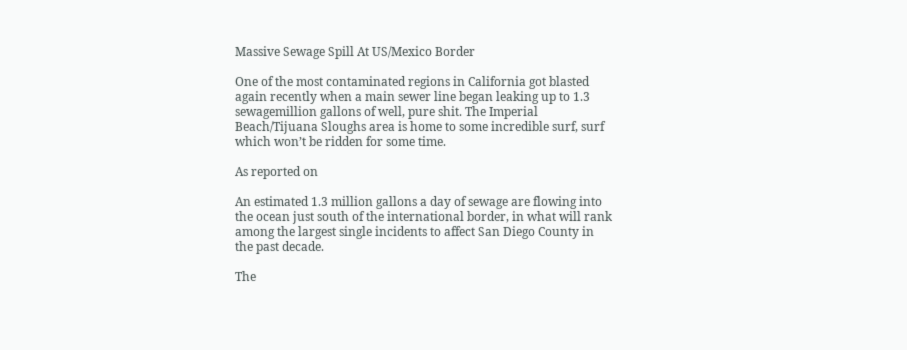Massive Sewage Spill At US/Mexico Border

One of the most contaminated regions in California got blasted again recently when a main sewer line began leaking up to 1.3 sewagemillion gallons of well, pure shit. The Imperial Beach/Tijuana Sloughs area is home to some incredible surf, surf which won’t be ridden for some time.

As reported on

An estimated 1.3 million gallons a day of sewage are flowing into the ocean just south of the international border, in what will rank among the largest single incidents to affect San Diego County in the past decade.

The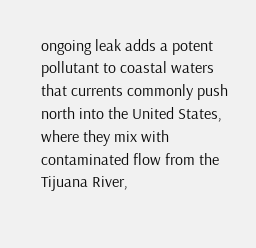ongoing leak adds a potent pollutant to coastal waters that currents commonly push north into the United States, where they mix with contaminated flow from the Tijuana River,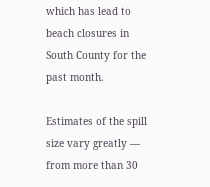which has lead to beach closures in South County for the past month.

Estimates of the spill size vary greatly — from more than 30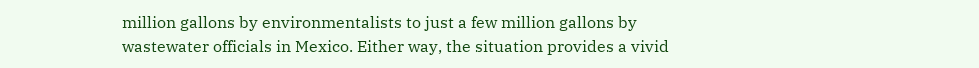million gallons by environmentalists to just a few million gallons by wastewater officials in Mexico. Either way, the situation provides a vivid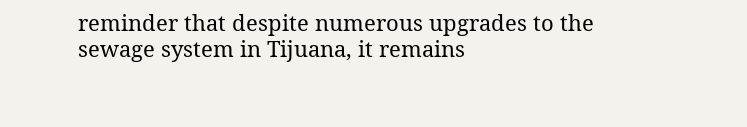reminder that despite numerous upgrades to the sewage system in Tijuana, it remains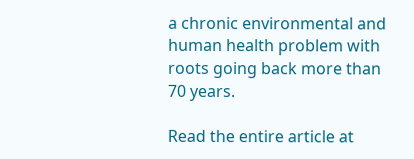a chronic environmental and human health problem with roots going back more than 70 years.

Read the entire article at